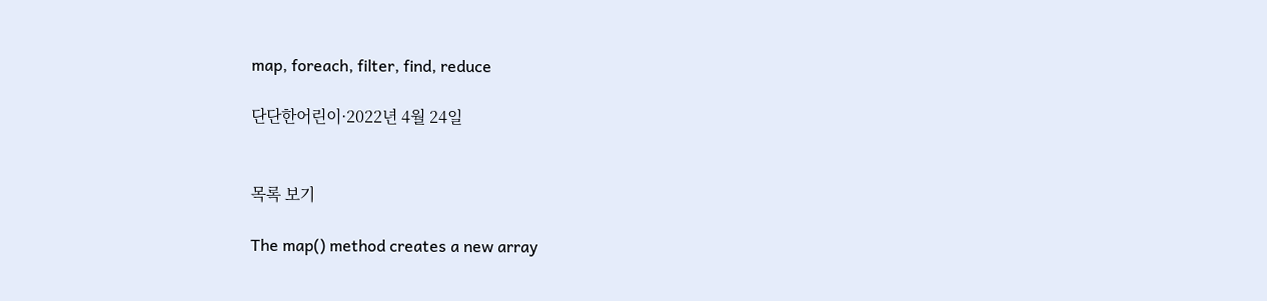map, foreach, filter, find, reduce

단단한어린이·2022년 4월 24일


목록 보기

The map() method creates a new array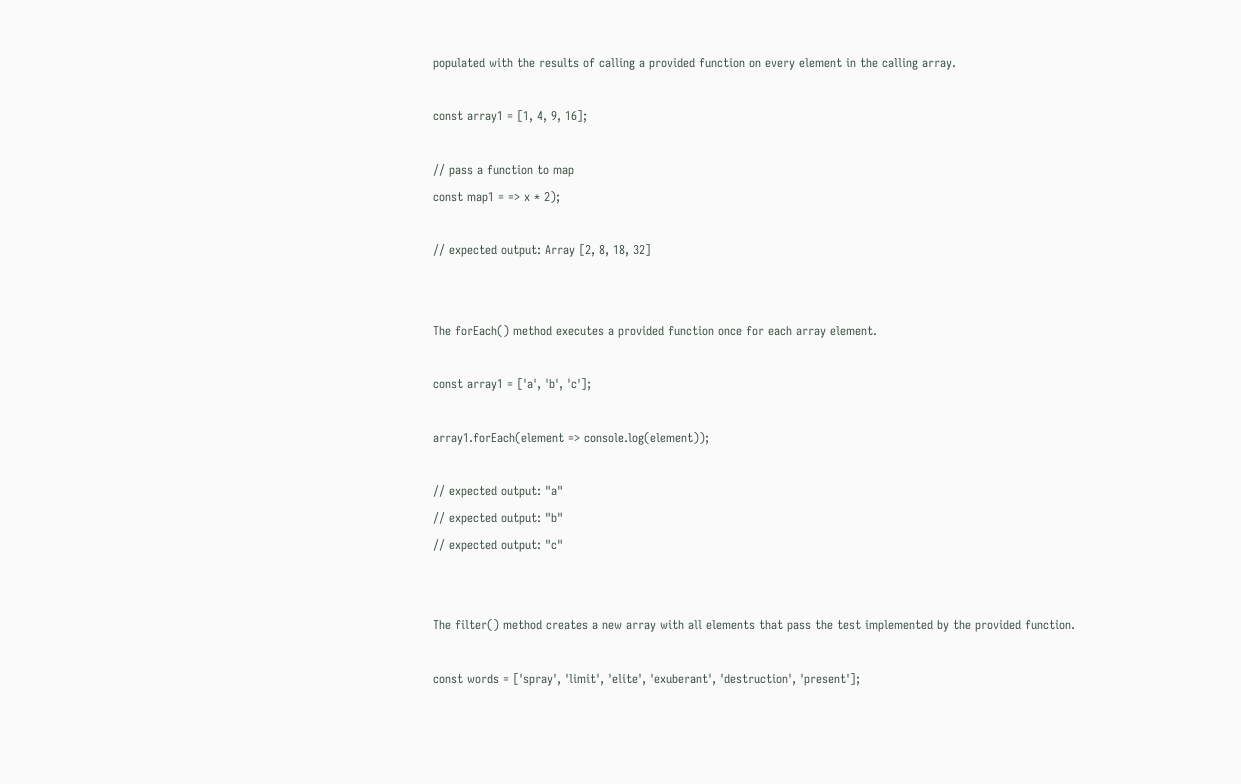populated with the results of calling a provided function on every element in the calling array.

const array1 = [1, 4, 9, 16];

// pass a function to map
const map1 = => x * 2);

// expected output: Array [2, 8, 18, 32]


The forEach() method executes a provided function once for each array element.

const array1 = ['a', 'b', 'c'];

array1.forEach(element => console.log(element));

// expected output: "a"
// expected output: "b"
// expected output: "c"


The filter() method creates a new array with all elements that pass the test implemented by the provided function.

const words = ['spray', 'limit', 'elite', 'exuberant', 'destruction', 'present'];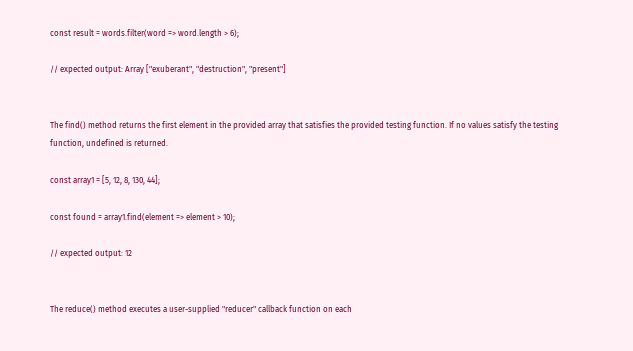const result = words.filter(word => word.length > 6);

// expected output: Array ["exuberant", "destruction", "present"]


The find() method returns the first element in the provided array that satisfies the provided testing function. If no values satisfy the testing function, undefined is returned.

const array1 = [5, 12, 8, 130, 44];

const found = array1.find(element => element > 10);

// expected output: 12


The reduce() method executes a user-supplied "reducer" callback function on each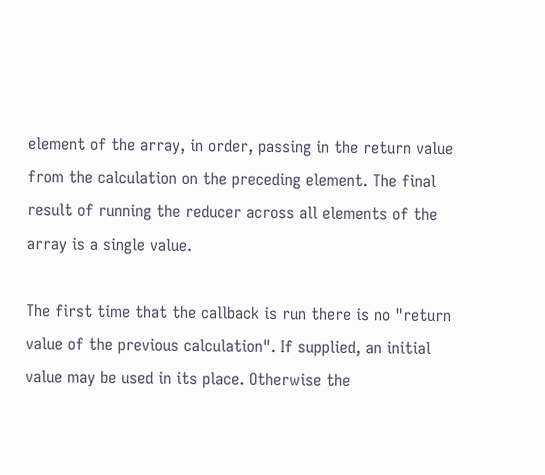element of the array, in order, passing in the return value from the calculation on the preceding element. The final result of running the reducer across all elements of the array is a single value.

The first time that the callback is run there is no "return value of the previous calculation". If supplied, an initial value may be used in its place. Otherwise the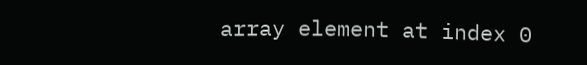array element at index 0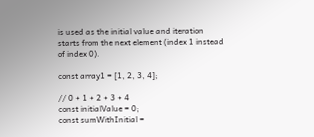is used as the initial value and iteration starts from the next element (index 1 instead of index 0).

const array1 = [1, 2, 3, 4];

// 0 + 1 + 2 + 3 + 4
const initialValue = 0;
const sumWithInitial =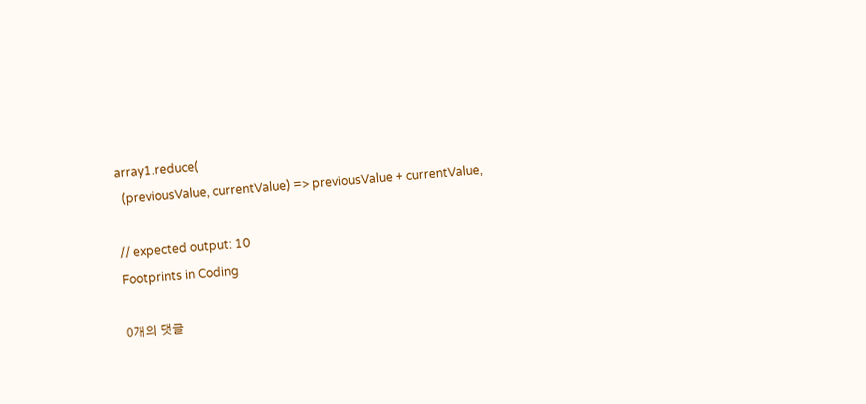array1.reduce(
  (previousValue, currentValue) => previousValue + currentValue,

// expected output: 10
Footprints in Coding

0개의 댓글